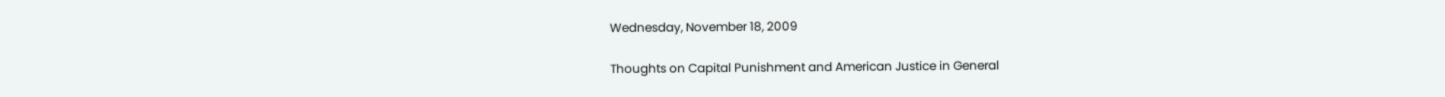Wednesday, November 18, 2009

Thoughts on Capital Punishment and American Justice in General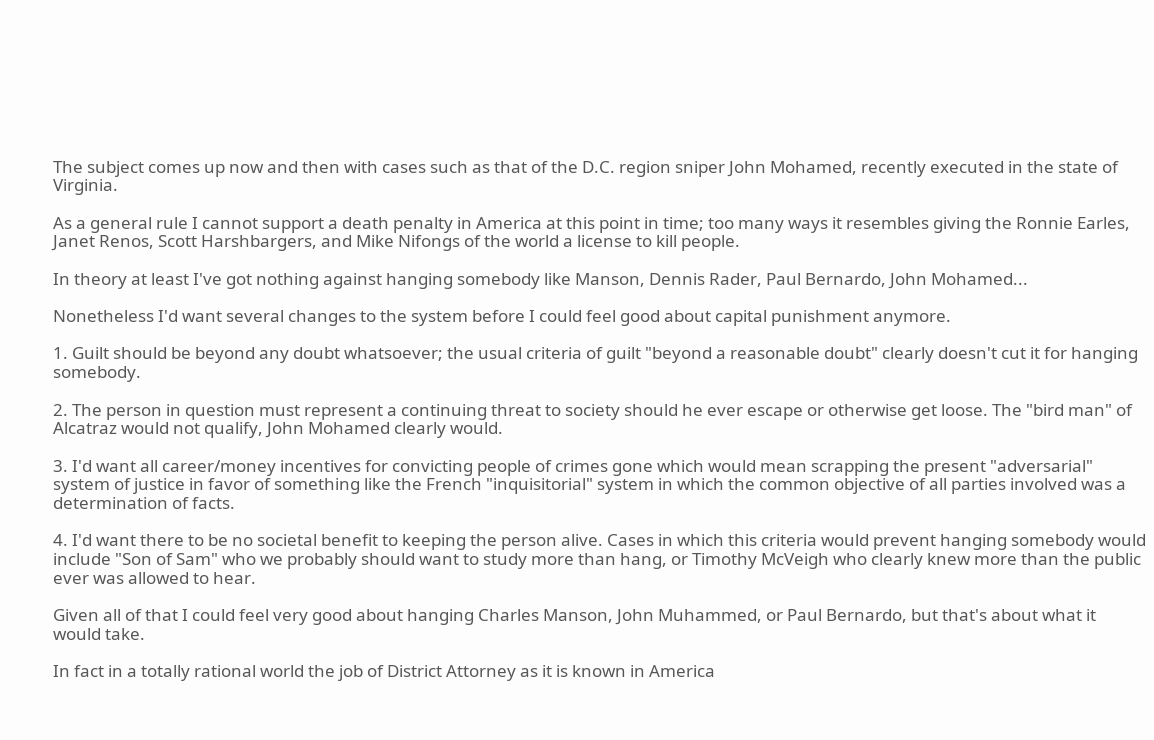The subject comes up now and then with cases such as that of the D.C. region sniper John Mohamed, recently executed in the state of Virginia.

As a general rule I cannot support a death penalty in America at this point in time; too many ways it resembles giving the Ronnie Earles, Janet Renos, Scott Harshbargers, and Mike Nifongs of the world a license to kill people.

In theory at least I've got nothing against hanging somebody like Manson, Dennis Rader, Paul Bernardo, John Mohamed...

Nonetheless I'd want several changes to the system before I could feel good about capital punishment anymore.

1. Guilt should be beyond any doubt whatsoever; the usual criteria of guilt "beyond a reasonable doubt" clearly doesn't cut it for hanging somebody.

2. The person in question must represent a continuing threat to society should he ever escape or otherwise get loose. The "bird man" of Alcatraz would not qualify, John Mohamed clearly would.

3. I'd want all career/money incentives for convicting people of crimes gone which would mean scrapping the present "adversarial" system of justice in favor of something like the French "inquisitorial" system in which the common objective of all parties involved was a determination of facts.

4. I'd want there to be no societal benefit to keeping the person alive. Cases in which this criteria would prevent hanging somebody would include "Son of Sam" who we probably should want to study more than hang, or Timothy McVeigh who clearly knew more than the public ever was allowed to hear.

Given all of that I could feel very good about hanging Charles Manson, John Muhammed, or Paul Bernardo, but that's about what it would take.

In fact in a totally rational world the job of District Attorney as it is known in America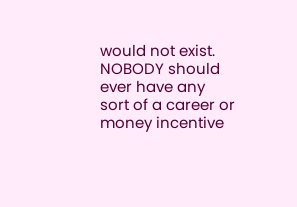would not exist. NOBODY should ever have any sort of a career or money incentive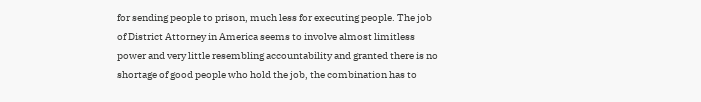for sending people to prison, much less for executing people. The job of District Attorney in America seems to involve almost limitless power and very little resembling accountability and granted there is no shortage of good people who hold the job, the combination has to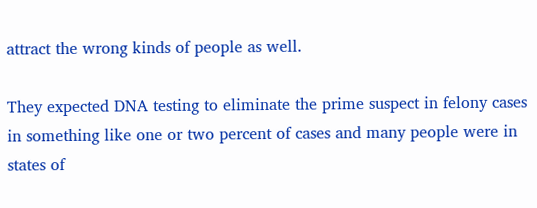attract the wrong kinds of people as well.

They expected DNA testing to eliminate the prime suspect in felony cases in something like one or two percent of cases and many people were in states of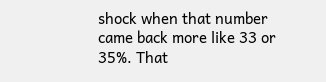shock when that number came back more like 33 or 35%. That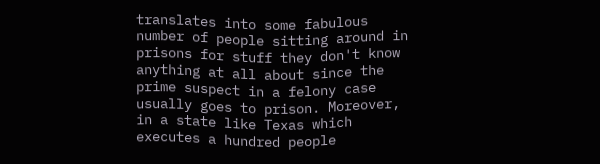translates into some fabulous number of people sitting around in prisons for stuff they don't know anything at all about since the prime suspect in a felony case usually goes to prison. Moreover, in a state like Texas which executes a hundred people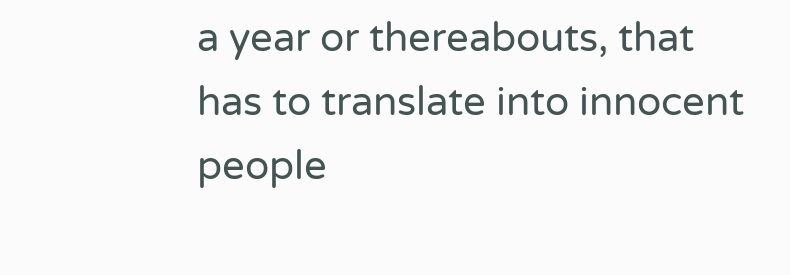a year or thereabouts, that has to translate into innocent people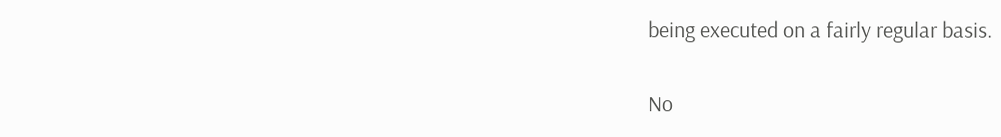being executed on a fairly regular basis.

No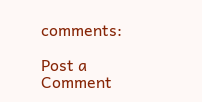comments:

Post a Comment